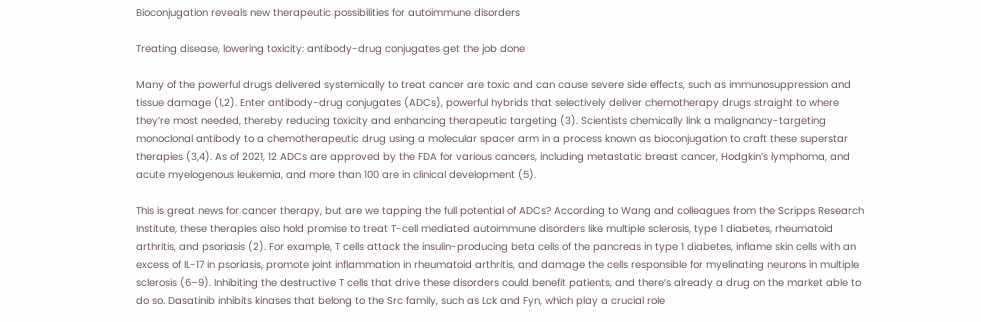Bioconjugation reveals new therapeutic possibilities for autoimmune disorders

Treating disease, lowering toxicity: antibody-drug conjugates get the job done

Many of the powerful drugs delivered systemically to treat cancer are toxic and can cause severe side effects, such as immunosuppression and tissue damage (1,2). Enter antibody-drug conjugates (ADCs), powerful hybrids that selectively deliver chemotherapy drugs straight to where they’re most needed, thereby reducing toxicity and enhancing therapeutic targeting (3). Scientists chemically link a malignancy-targeting monoclonal antibody to a chemotherapeutic drug using a molecular spacer arm in a process known as bioconjugation to craft these superstar therapies (3,4). As of 2021, 12 ADCs are approved by the FDA for various cancers, including metastatic breast cancer, Hodgkin’s lymphoma, and acute myelogenous leukemia, and more than 100 are in clinical development (5).

This is great news for cancer therapy, but are we tapping the full potential of ADCs? According to Wang and colleagues from the Scripps Research Institute, these therapies also hold promise to treat T-cell mediated autoimmune disorders like multiple sclerosis, type 1 diabetes, rheumatoid arthritis, and psoriasis (2). For example, T cells attack the insulin-producing beta cells of the pancreas in type 1 diabetes, inflame skin cells with an excess of IL-17 in psoriasis, promote joint inflammation in rheumatoid arthritis, and damage the cells responsible for myelinating neurons in multiple sclerosis (6–9). Inhibiting the destructive T cells that drive these disorders could benefit patients, and there’s already a drug on the market able to do so. Dasatinib inhibits kinases that belong to the Src family, such as Lck and Fyn, which play a crucial role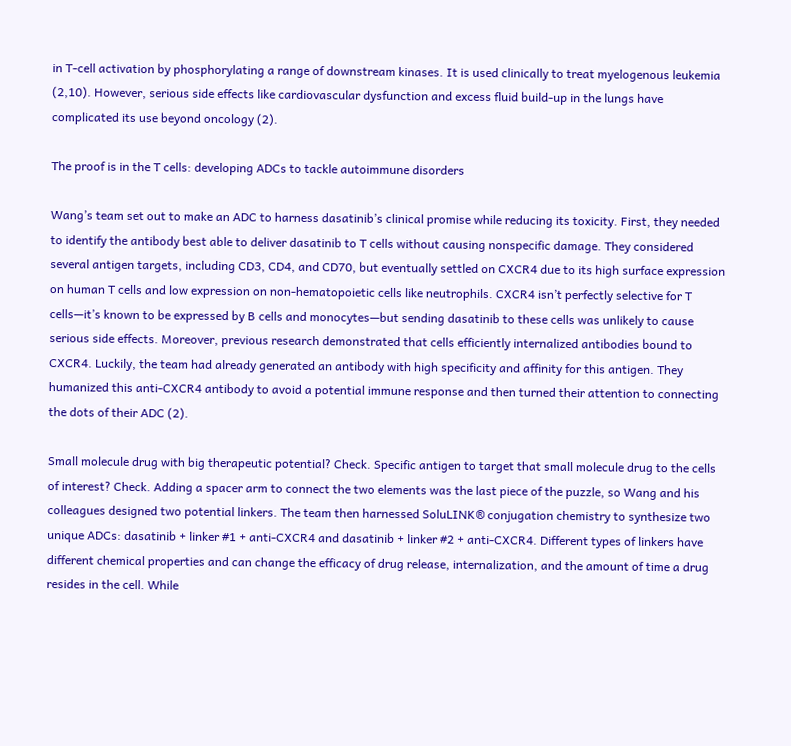in T-cell activation by phosphorylating a range of downstream kinases. It is used clinically to treat myelogenous leukemia (2,10). However, serious side effects like cardiovascular dysfunction and excess fluid build-up in the lungs have complicated its use beyond oncology (2).

The proof is in the T cells: developing ADCs to tackle autoimmune disorders

Wang’s team set out to make an ADC to harness dasatinib’s clinical promise while reducing its toxicity. First, they needed to identify the antibody best able to deliver dasatinib to T cells without causing nonspecific damage. They considered several antigen targets, including CD3, CD4, and CD70, but eventually settled on CXCR4 due to its high surface expression on human T cells and low expression on non-hematopoietic cells like neutrophils. CXCR4 isn’t perfectly selective for T cells—it’s known to be expressed by B cells and monocytes—but sending dasatinib to these cells was unlikely to cause serious side effects. Moreover, previous research demonstrated that cells efficiently internalized antibodies bound to CXCR4. Luckily, the team had already generated an antibody with high specificity and affinity for this antigen. They humanized this anti-CXCR4 antibody to avoid a potential immune response and then turned their attention to connecting the dots of their ADC (2).

Small molecule drug with big therapeutic potential? Check. Specific antigen to target that small molecule drug to the cells of interest? Check. Adding a spacer arm to connect the two elements was the last piece of the puzzle, so Wang and his colleagues designed two potential linkers. The team then harnessed SoluLINK® conjugation chemistry to synthesize two unique ADCs: dasatinib + linker #1 + anti-CXCR4 and dasatinib + linker #2 + anti-CXCR4. Different types of linkers have different chemical properties and can change the efficacy of drug release, internalization, and the amount of time a drug resides in the cell. While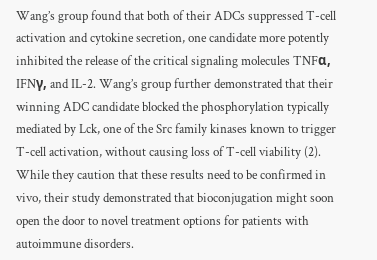Wang’s group found that both of their ADCs suppressed T-cell activation and cytokine secretion, one candidate more potently inhibited the release of the critical signaling molecules TNFα, IFNγ, and IL-2. Wang’s group further demonstrated that their winning ADC candidate blocked the phosphorylation typically mediated by Lck, one of the Src family kinases known to trigger T-cell activation, without causing loss of T-cell viability (2). While they caution that these results need to be confirmed in vivo, their study demonstrated that bioconjugation might soon open the door to novel treatment options for patients with autoimmune disorders.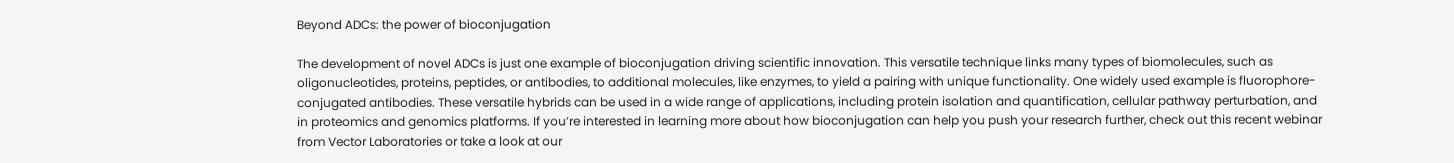Beyond ADCs: the power of bioconjugation

The development of novel ADCs is just one example of bioconjugation driving scientific innovation. This versatile technique links many types of biomolecules, such as oligonucleotides, proteins, peptides, or antibodies, to additional molecules, like enzymes, to yield a pairing with unique functionality. One widely used example is fluorophore-conjugated antibodies. These versatile hybrids can be used in a wide range of applications, including protein isolation and quantification, cellular pathway perturbation, and in proteomics and genomics platforms. If you’re interested in learning more about how bioconjugation can help you push your research further, check out this recent webinar from Vector Laboratories or take a look at our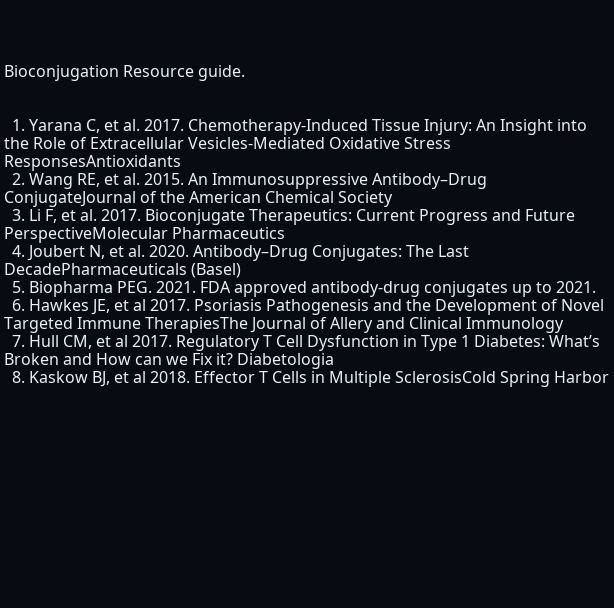Bioconjugation Resource guide.


  1. Yarana C, et al. 2017. Chemotherapy-Induced Tissue Injury: An Insight into the Role of Extracellular Vesicles-Mediated Oxidative Stress ResponsesAntioxidants
  2. Wang RE, et al. 2015. An Immunosuppressive Antibody–Drug ConjugateJournal of the American Chemical Society
  3. Li F, et al. 2017. Bioconjugate Therapeutics: Current Progress and Future PerspectiveMolecular Pharmaceutics
  4. Joubert N, et al. 2020. Antibody–Drug Conjugates: The Last DecadePharmaceuticals (Basel)
  5. Biopharma PEG. 2021. FDA approved antibody-drug conjugates up to 2021.
  6. Hawkes JE, et al 2017. Psoriasis Pathogenesis and the Development of Novel Targeted Immune TherapiesThe Journal of Allery and Clinical Immunology
  7. Hull CM, et al 2017. Regulatory T Cell Dysfunction in Type 1 Diabetes: What’s Broken and How can we Fix it? Diabetologia
  8. Kaskow BJ, et al 2018. Effector T Cells in Multiple SclerosisCold Spring Harbor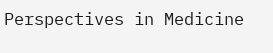Perspectives in Medicine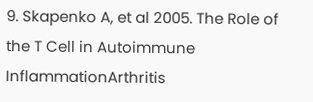9. Skapenko A, et al 2005. The Role of the T Cell in Autoimmune InflammationArthritis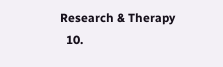Research & Therapy
  10.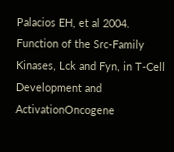Palacios EH, et al 2004. Function of the Src-Family Kinases, Lck and Fyn, in T-Cell Development and ActivationOncogene